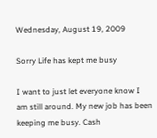Wednesday, August 19, 2009

Sorry Life has kept me busy

I want to just let everyone know I am still around. My new job has been keeping me busy. Cash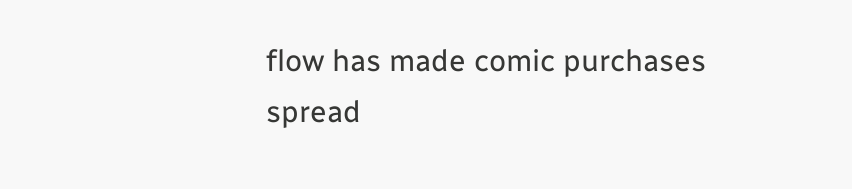flow has made comic purchases spread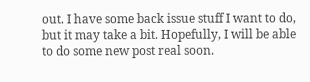out. I have some back issue stuff I want to do, but it may take a bit. Hopefully, I will be able to do some new post real soon.